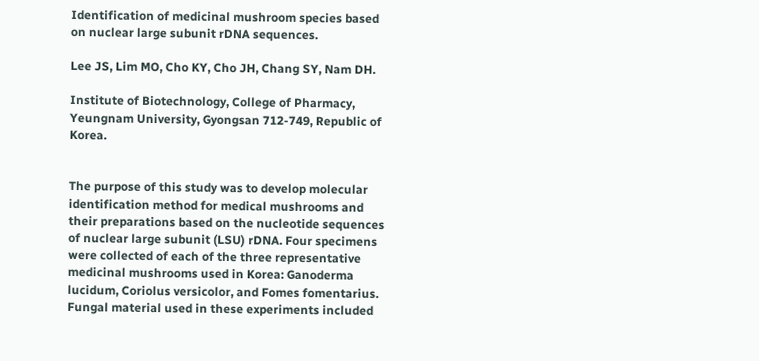Identification of medicinal mushroom species based on nuclear large subunit rDNA sequences.

Lee JS, Lim MO, Cho KY, Cho JH, Chang SY, Nam DH.

Institute of Biotechnology, College of Pharmacy, Yeungnam University, Gyongsan 712-749, Republic of Korea.


The purpose of this study was to develop molecular identification method for medical mushrooms and their preparations based on the nucleotide sequences of nuclear large subunit (LSU) rDNA. Four specimens were collected of each of the three representative medicinal mushrooms used in Korea: Ganoderma lucidum, Coriolus versicolor, and Fomes fomentarius. Fungal material used in these experiments included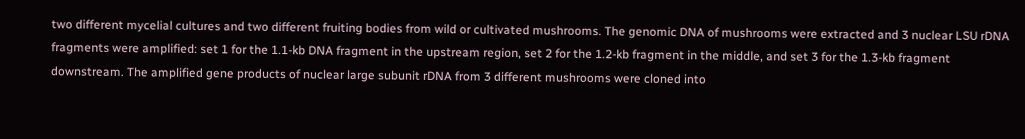two different mycelial cultures and two different fruiting bodies from wild or cultivated mushrooms. The genomic DNA of mushrooms were extracted and 3 nuclear LSU rDNA fragments were amplified: set 1 for the 1.1-kb DNA fragment in the upstream region, set 2 for the 1.2-kb fragment in the middle, and set 3 for the 1.3-kb fragment downstream. The amplified gene products of nuclear large subunit rDNA from 3 different mushrooms were cloned into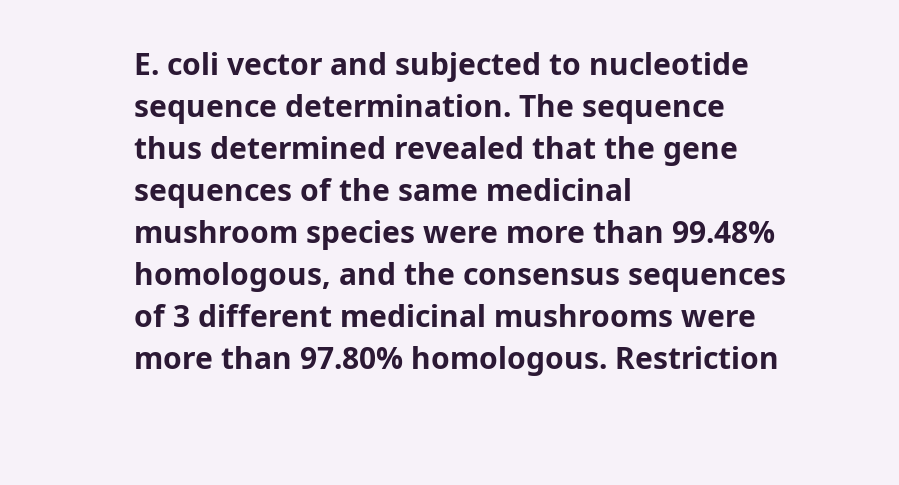E. coli vector and subjected to nucleotide sequence determination. The sequence thus determined revealed that the gene sequences of the same medicinal mushroom species were more than 99.48% homologous, and the consensus sequences of 3 different medicinal mushrooms were more than 97.80% homologous. Restriction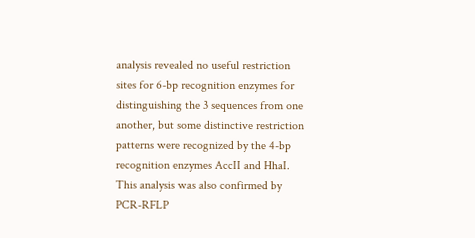analysis revealed no useful restriction sites for 6-bp recognition enzymes for distinguishing the 3 sequences from one another, but some distinctive restriction patterns were recognized by the 4-bp recognition enzymes AccII and HhaI. This analysis was also confirmed by PCR-RFLP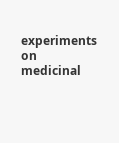experiments on medicinal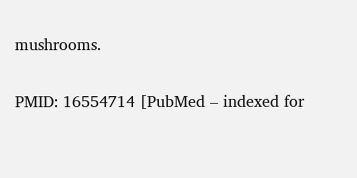mushrooms.

PMID: 16554714 [PubMed – indexed for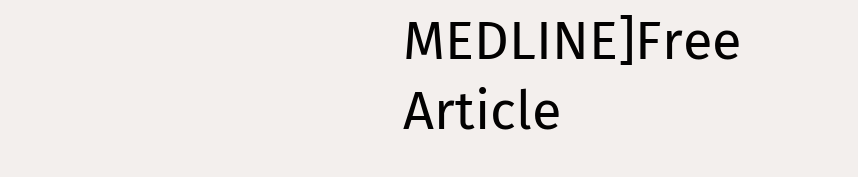MEDLINE]Free Article